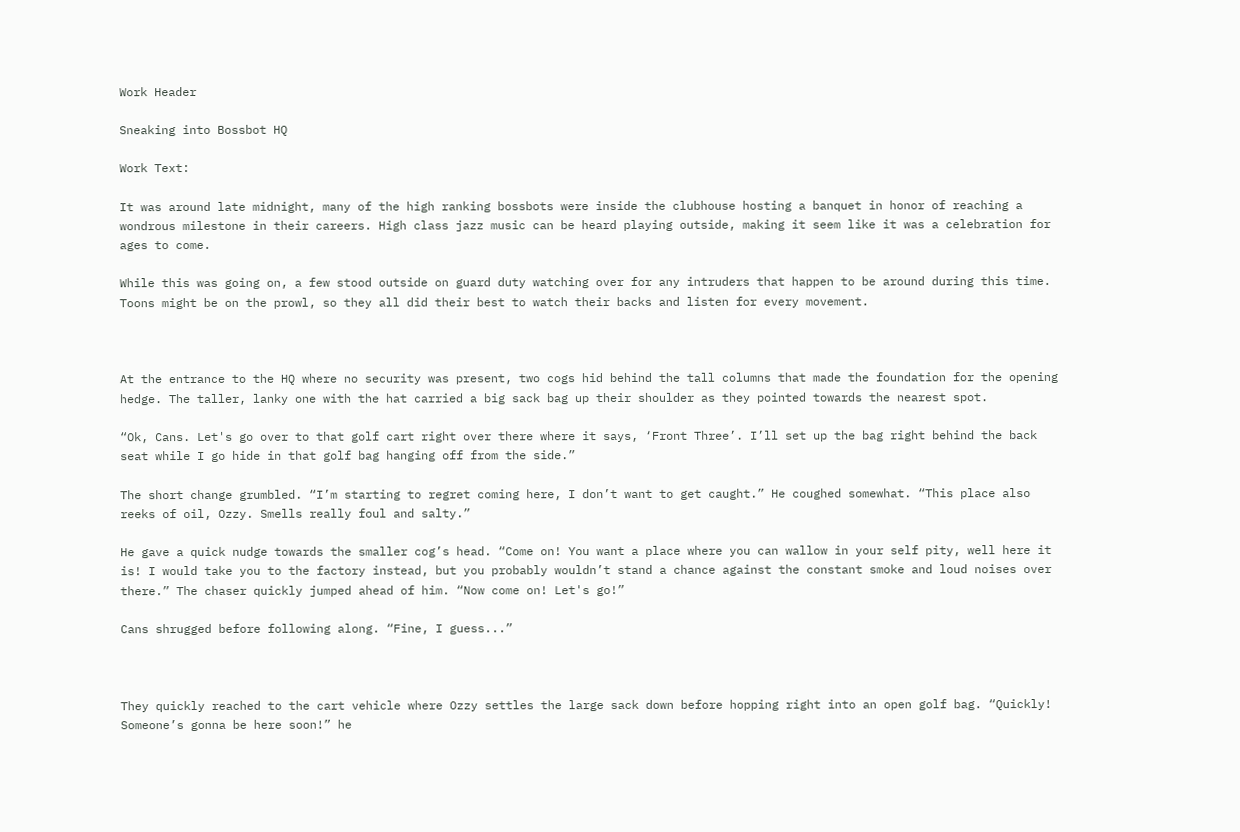Work Header

Sneaking into Bossbot HQ

Work Text:

It was around late midnight, many of the high ranking bossbots were inside the clubhouse hosting a banquet in honor of reaching a wondrous milestone in their careers. High class jazz music can be heard playing outside, making it seem like it was a celebration for ages to come.

While this was going on, a few stood outside on guard duty watching over for any intruders that happen to be around during this time. Toons might be on the prowl, so they all did their best to watch their backs and listen for every movement.



At the entrance to the HQ where no security was present, two cogs hid behind the tall columns that made the foundation for the opening hedge. The taller, lanky one with the hat carried a big sack bag up their shoulder as they pointed towards the nearest spot.

“Ok, Cans. Let's go over to that golf cart right over there where it says, ‘Front Three’. I’ll set up the bag right behind the back seat while I go hide in that golf bag hanging off from the side.”

The short change grumbled. “I’m starting to regret coming here, I don’t want to get caught.” He coughed somewhat. “This place also reeks of oil, Ozzy. Smells really foul and salty.”

He gave a quick nudge towards the smaller cog’s head. “Come on! You want a place where you can wallow in your self pity, well here it is! I would take you to the factory instead, but you probably wouldn’t stand a chance against the constant smoke and loud noises over there.” The chaser quickly jumped ahead of him. “Now come on! Let's go!”

Cans shrugged before following along. “Fine, I guess...”



They quickly reached to the cart vehicle where Ozzy settles the large sack down before hopping right into an open golf bag. “Quickly! Someone’s gonna be here soon!” he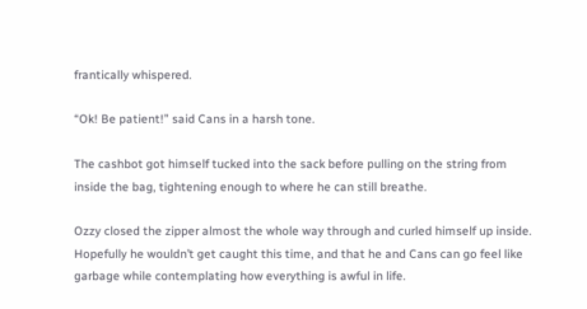frantically whispered.

“Ok! Be patient!” said Cans in a harsh tone.

The cashbot got himself tucked into the sack before pulling on the string from inside the bag, tightening enough to where he can still breathe.

Ozzy closed the zipper almost the whole way through and curled himself up inside. Hopefully he wouldn’t get caught this time, and that he and Cans can go feel like garbage while contemplating how everything is awful in life.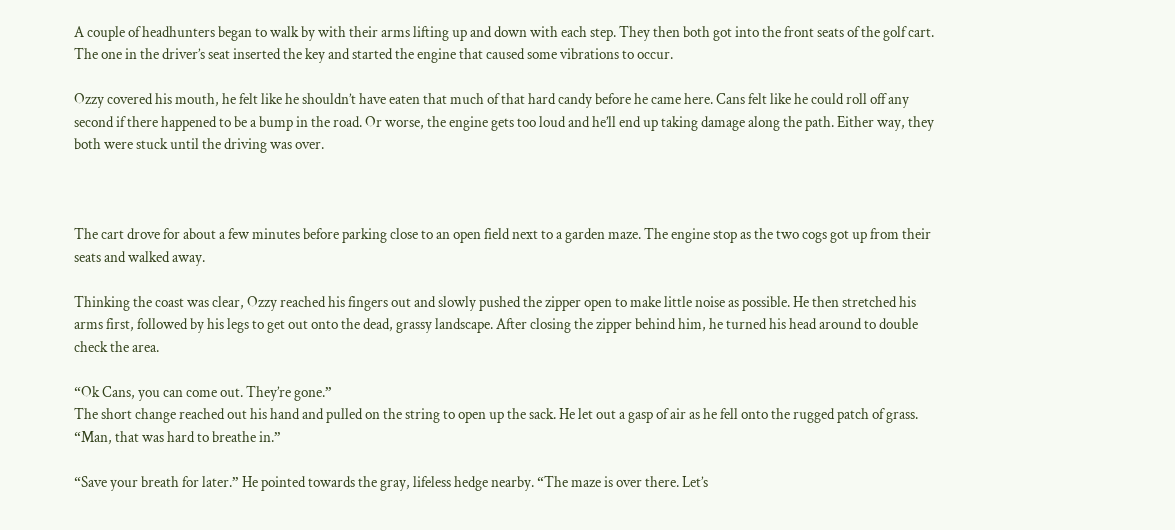A couple of headhunters began to walk by with their arms lifting up and down with each step. They then both got into the front seats of the golf cart. The one in the driver’s seat inserted the key and started the engine that caused some vibrations to occur.

Ozzy covered his mouth, he felt like he shouldn’t have eaten that much of that hard candy before he came here. Cans felt like he could roll off any second if there happened to be a bump in the road. Or worse, the engine gets too loud and he’ll end up taking damage along the path. Either way, they both were stuck until the driving was over.



The cart drove for about a few minutes before parking close to an open field next to a garden maze. The engine stop as the two cogs got up from their seats and walked away.

Thinking the coast was clear, Ozzy reached his fingers out and slowly pushed the zipper open to make little noise as possible. He then stretched his arms first, followed by his legs to get out onto the dead, grassy landscape. After closing the zipper behind him, he turned his head around to double check the area.

“Ok Cans, you can come out. They’re gone.”
The short change reached out his hand and pulled on the string to open up the sack. He let out a gasp of air as he fell onto the rugged patch of grass. “Man, that was hard to breathe in.”

“Save your breath for later.” He pointed towards the gray, lifeless hedge nearby. “The maze is over there. Let’s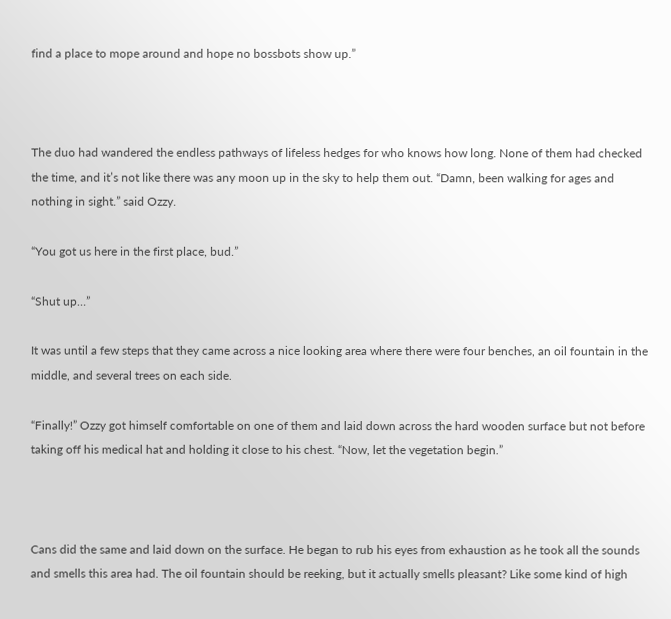find a place to mope around and hope no bossbots show up.”



The duo had wandered the endless pathways of lifeless hedges for who knows how long. None of them had checked the time, and it’s not like there was any moon up in the sky to help them out. “Damn, been walking for ages and nothing in sight.” said Ozzy.

“You got us here in the first place, bud.”

“Shut up…”

It was until a few steps that they came across a nice looking area where there were four benches, an oil fountain in the middle, and several trees on each side.

“Finally!” Ozzy got himself comfortable on one of them and laid down across the hard wooden surface but not before taking off his medical hat and holding it close to his chest. “Now, let the vegetation begin.”



Cans did the same and laid down on the surface. He began to rub his eyes from exhaustion as he took all the sounds and smells this area had. The oil fountain should be reeking, but it actually smells pleasant? Like some kind of high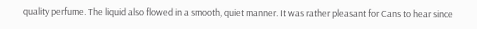quality perfume. The liquid also flowed in a smooth, quiet manner. It was rather pleasant for Cans to hear since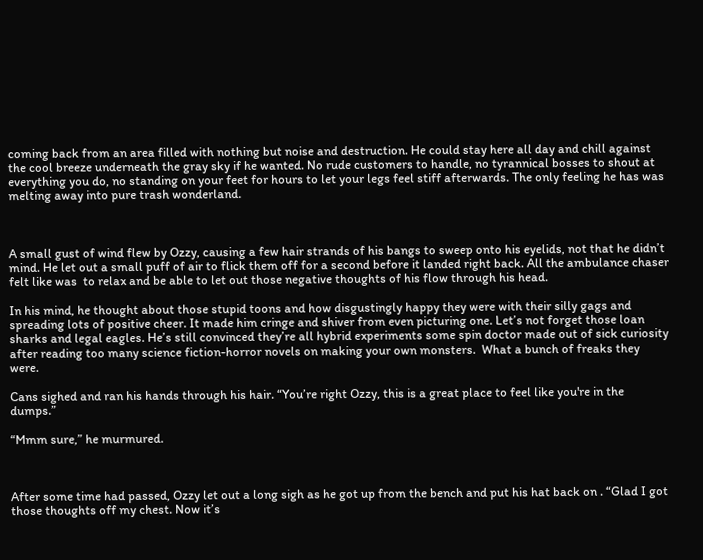coming back from an area filled with nothing but noise and destruction. He could stay here all day and chill against the cool breeze underneath the gray sky if he wanted. No rude customers to handle, no tyrannical bosses to shout at everything you do, no standing on your feet for hours to let your legs feel stiff afterwards. The only feeling he has was melting away into pure trash wonderland.



A small gust of wind flew by Ozzy, causing a few hair strands of his bangs to sweep onto his eyelids, not that he didn’t mind. He let out a small puff of air to flick them off for a second before it landed right back. All the ambulance chaser felt like was  to relax and be able to let out those negative thoughts of his flow through his head.

In his mind, he thought about those stupid toons and how disgustingly happy they were with their silly gags and spreading lots of positive cheer. It made him cringe and shiver from even picturing one. Let’s not forget those loan sharks and legal eagles. He’s still convinced they’re all hybrid experiments some spin doctor made out of sick curiosity after reading too many science fiction-horror novels on making your own monsters.  What a bunch of freaks they were.

Cans sighed and ran his hands through his hair. “You’re right Ozzy, this is a great place to feel like you're in the dumps.”

“Mmm sure,” he murmured.



After some time had passed, Ozzy let out a long sigh as he got up from the bench and put his hat back on . “Glad I got those thoughts off my chest. Now it’s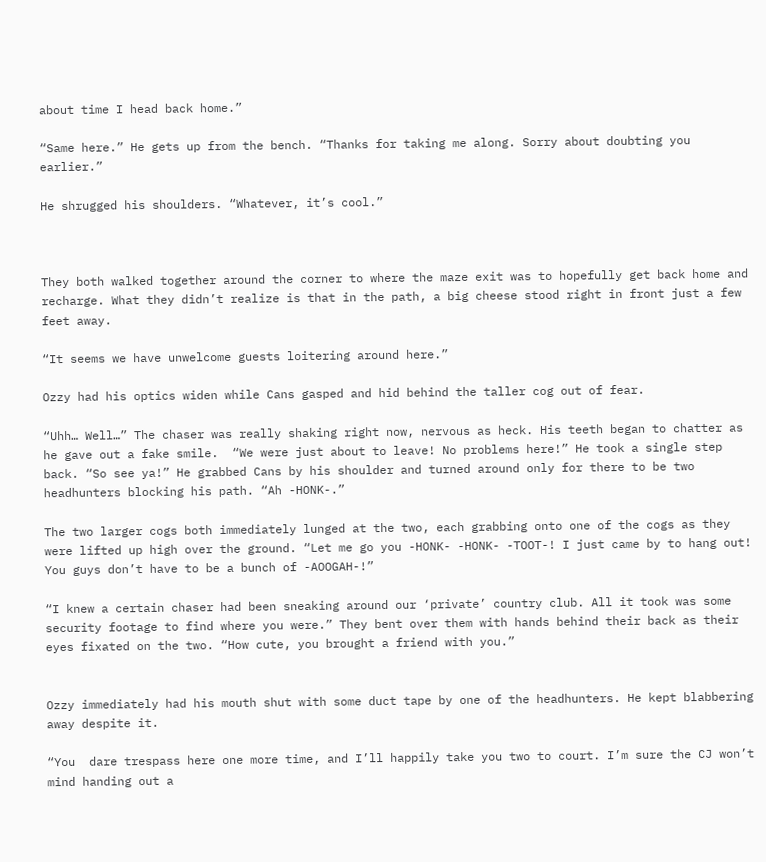about time I head back home.”

“Same here.” He gets up from the bench. “Thanks for taking me along. Sorry about doubting you earlier.”

He shrugged his shoulders. “Whatever, it’s cool.”



They both walked together around the corner to where the maze exit was to hopefully get back home and recharge. What they didn’t realize is that in the path, a big cheese stood right in front just a few feet away.

“It seems we have unwelcome guests loitering around here.”

Ozzy had his optics widen while Cans gasped and hid behind the taller cog out of fear.

“Uhh… Well…” The chaser was really shaking right now, nervous as heck. His teeth began to chatter as he gave out a fake smile.  “We were just about to leave! No problems here!” He took a single step back. “So see ya!” He grabbed Cans by his shoulder and turned around only for there to be two headhunters blocking his path. “Ah -HONK-.”

The two larger cogs both immediately lunged at the two, each grabbing onto one of the cogs as they were lifted up high over the ground. “Let me go you -HONK- -HONK- -TOOT-! I just came by to hang out! You guys don’t have to be a bunch of -AOOGAH-!”

“I knew a certain chaser had been sneaking around our ‘private’ country club. All it took was some security footage to find where you were.” They bent over them with hands behind their back as their eyes fixated on the two. “How cute, you brought a friend with you.”


Ozzy immediately had his mouth shut with some duct tape by one of the headhunters. He kept blabbering away despite it.

“You  dare trespass here one more time, and I’ll happily take you two to court. I’m sure the CJ won’t mind handing out a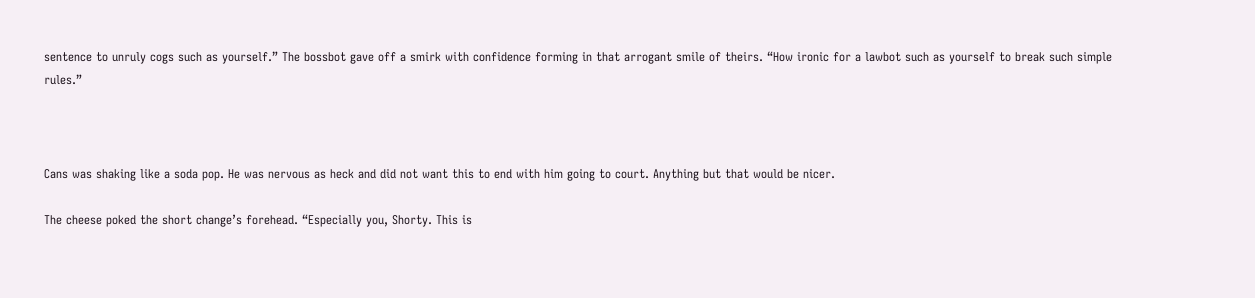sentence to unruly cogs such as yourself.” The bossbot gave off a smirk with confidence forming in that arrogant smile of theirs. “How ironic for a lawbot such as yourself to break such simple rules.”



Cans was shaking like a soda pop. He was nervous as heck and did not want this to end with him going to court. Anything but that would be nicer.

The cheese poked the short change’s forehead. “Especially you, Shorty. This is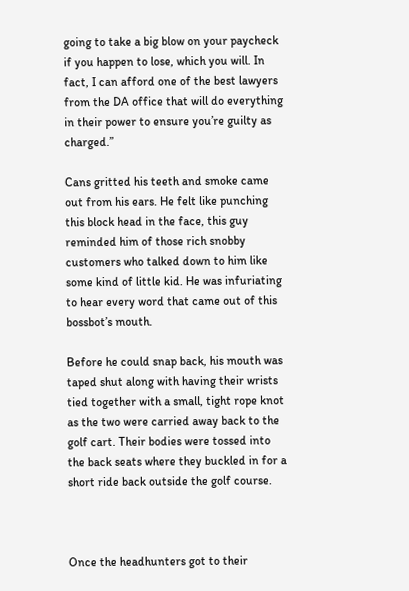going to take a big blow on your paycheck if you happen to lose, which you will. In fact, I can afford one of the best lawyers from the DA office that will do everything in their power to ensure you’re guilty as charged.”

Cans gritted his teeth and smoke came out from his ears. He felt like punching this block head in the face, this guy reminded him of those rich snobby customers who talked down to him like some kind of little kid. He was infuriating to hear every word that came out of this bossbot’s mouth.

Before he could snap back, his mouth was taped shut along with having their wrists tied together with a small, tight rope knot as the two were carried away back to the golf cart. Their bodies were tossed into the back seats where they buckled in for a short ride back outside the golf course.



Once the headhunters got to their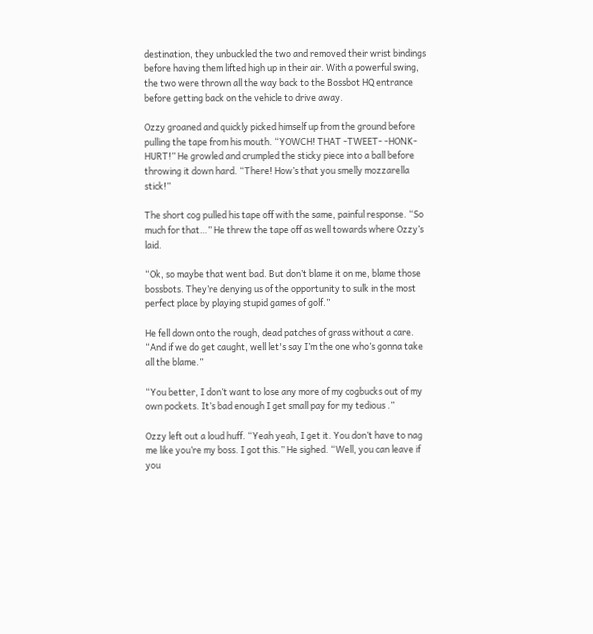destination, they unbuckled the two and removed their wrist bindings before having them lifted high up in their air. With a powerful swing, the two were thrown all the way back to the Bossbot HQ entrance before getting back on the vehicle to drive away.

Ozzy groaned and quickly picked himself up from the ground before pulling the tape from his mouth. “YOWCH! THAT -TWEET- -HONK- HURT!” He growled and crumpled the sticky piece into a ball before throwing it down hard. “There! How’s that you smelly mozzarella stick!”

The short cog pulled his tape off with the same, painful response. “So much for that…” He threw the tape off as well towards where Ozzy’s laid.

“Ok, so maybe that went bad. But don’t blame it on me, blame those bossbots. They’re denying us of the opportunity to sulk in the most perfect place by playing stupid games of golf.”

He fell down onto the rough, dead patches of grass without a care. “And if we do get caught, well let's say I’m the one who’s gonna take all the blame.”

“You better, I don’t want to lose any more of my cogbucks out of my own pockets. It’s bad enough I get small pay for my tedious .”

Ozzy left out a loud huff. “Yeah yeah, I get it. You don’t have to nag me like you’re my boss. I got this.” He sighed. “Well, you can leave if you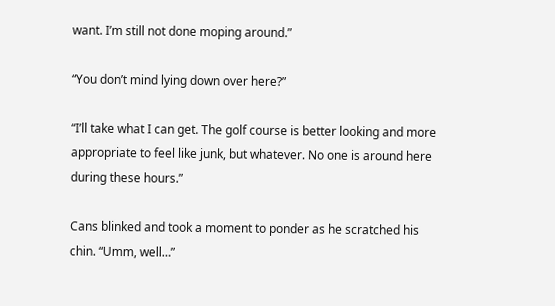want. I’m still not done moping around.”

“You don’t mind lying down over here?”

“I’ll take what I can get. The golf course is better looking and more appropriate to feel like junk, but whatever. No one is around here during these hours.”

Cans blinked and took a moment to ponder as he scratched his chin. “Umm, well…”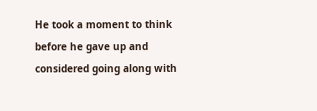He took a moment to think before he gave up and considered going along with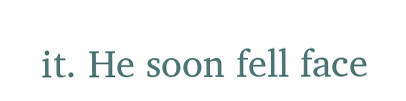it. He soon fell face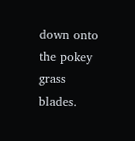down onto the pokey grass blades.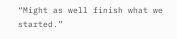“Might as well finish what we started.”